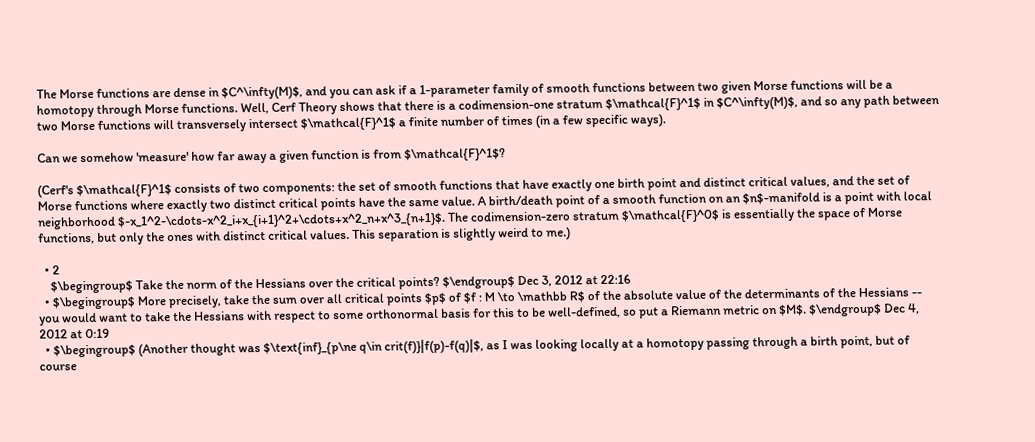The Morse functions are dense in $C^\infty(M)$, and you can ask if a 1-parameter family of smooth functions between two given Morse functions will be a homotopy through Morse functions. Well, Cerf Theory shows that there is a codimension-one stratum $\mathcal{F}^1$ in $C^\infty(M)$, and so any path between two Morse functions will transversely intersect $\mathcal{F}^1$ a finite number of times (in a few specific ways).

Can we somehow 'measure' how far away a given function is from $\mathcal{F}^1$?

(Cerf's $\mathcal{F}^1$ consists of two components: the set of smooth functions that have exactly one birth point and distinct critical values, and the set of Morse functions where exactly two distinct critical points have the same value. A birth/death point of a smooth function on an $n$-manifold is a point with local neighborhood $-x_1^2-\cdots-x^2_i+x_{i+1}^2+\cdots+x^2_n+x^3_{n+1}$. The codimension-zero stratum $\mathcal{F}^0$ is essentially the space of Morse functions, but only the ones with distinct critical values. This separation is slightly weird to me.)

  • 2
    $\begingroup$ Take the norm of the Hessians over the critical points? $\endgroup$ Dec 3, 2012 at 22:16
  • $\begingroup$ More precisely, take the sum over all critical points $p$ of $f : M \to \mathbb R$ of the absolute value of the determinants of the Hessians -- you would want to take the Hessians with respect to some orthonormal basis for this to be well-defined, so put a Riemann metric on $M$. $\endgroup$ Dec 4, 2012 at 0:19
  • $\begingroup$ (Another thought was $\text{inf}_{p\ne q\in crit(f)}|f(p)-f(q)|$, as I was looking locally at a homotopy passing through a birth point, but of course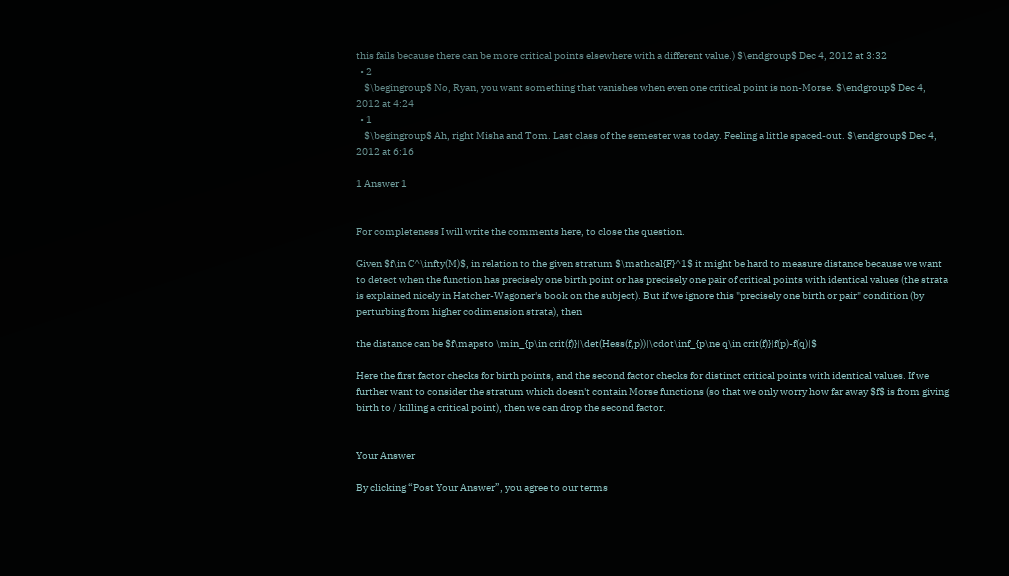this fails because there can be more critical points elsewhere with a different value.) $\endgroup$ Dec 4, 2012 at 3:32
  • 2
    $\begingroup$ No, Ryan, you want something that vanishes when even one critical point is non-Morse. $\endgroup$ Dec 4, 2012 at 4:24
  • 1
    $\begingroup$ Ah, right Misha and Tom. Last class of the semester was today. Feeling a little spaced-out. $\endgroup$ Dec 4, 2012 at 6:16

1 Answer 1


For completeness I will write the comments here, to close the question.

Given $f\in C^\infty(M)$, in relation to the given stratum $\mathcal{F}^1$ it might be hard to measure distance because we want to detect when the function has precisely one birth point or has precisely one pair of critical points with identical values (the strata is explained nicely in Hatcher-Wagoner's book on the subject). But if we ignore this "precisely one birth or pair" condition (by perturbing from higher codimension strata), then

the distance can be $f\mapsto \min_{p\in crit(f)}|\det(Hess(f,p))|\cdot\inf_{p\ne q\in crit(f)}|f(p)-f(q)|$

Here the first factor checks for birth points, and the second factor checks for distinct critical points with identical values. If we further want to consider the stratum which doesn't contain Morse functions (so that we only worry how far away $f$ is from giving birth to / killing a critical point), then we can drop the second factor.


Your Answer

By clicking “Post Your Answer”, you agree to our terms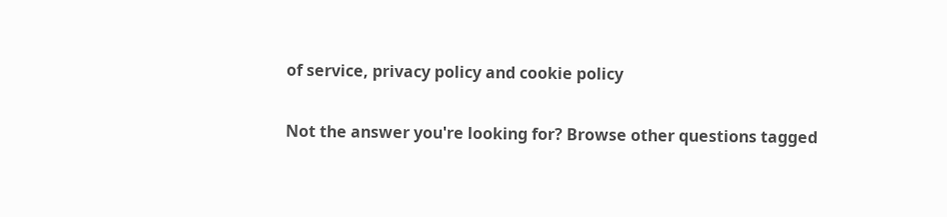of service, privacy policy and cookie policy

Not the answer you're looking for? Browse other questions tagged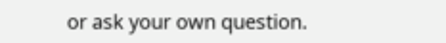or ask your own question.